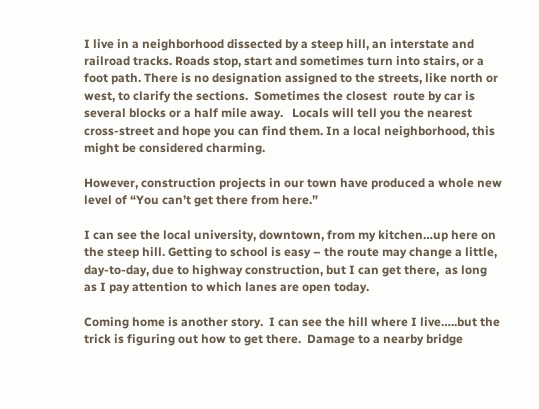I live in a neighborhood dissected by a steep hill, an interstate and railroad tracks. Roads stop, start and sometimes turn into stairs, or a foot path. There is no designation assigned to the streets, like north or west, to clarify the sections.  Sometimes the closest  route by car is several blocks or a half mile away.   Locals will tell you the nearest cross-street and hope you can find them. In a local neighborhood, this  might be considered charming.

However, construction projects in our town have produced a whole new level of “You can’t get there from here.”

I can see the local university, downtown, from my kitchen…up here on the steep hill. Getting to school is easy – the route may change a little, day-to-day, due to highway construction, but I can get there,  as long as I pay attention to which lanes are open today.

Coming home is another story.  I can see the hill where I live…..but the trick is figuring out how to get there.  Damage to a nearby bridge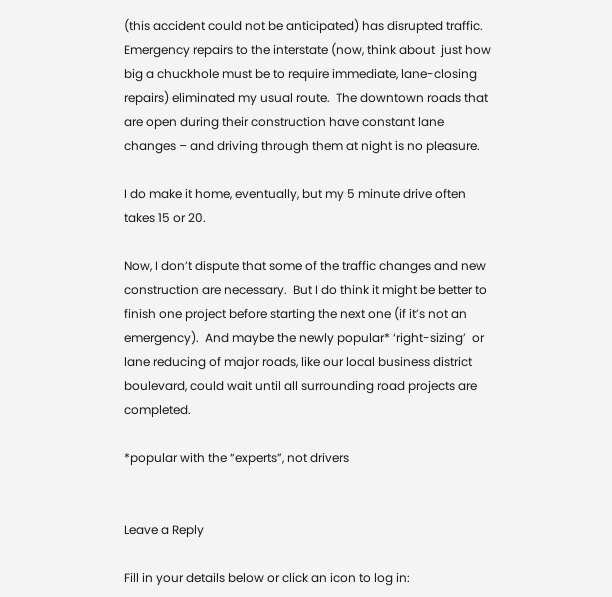(this accident could not be anticipated) has disrupted traffic.  Emergency repairs to the interstate (now, think about  just how big a chuckhole must be to require immediate, lane-closing repairs) eliminated my usual route.  The downtown roads that are open during their construction have constant lane changes – and driving through them at night is no pleasure.

I do make it home, eventually, but my 5 minute drive often takes 15 or 20.

Now, I don’t dispute that some of the traffic changes and new construction are necessary.  But I do think it might be better to finish one project before starting the next one (if it’s not an emergency).  And maybe the newly popular* ‘right-sizing’  or lane reducing of major roads, like our local business district boulevard, could wait until all surrounding road projects are completed.

*popular with the “experts”, not drivers


Leave a Reply

Fill in your details below or click an icon to log in: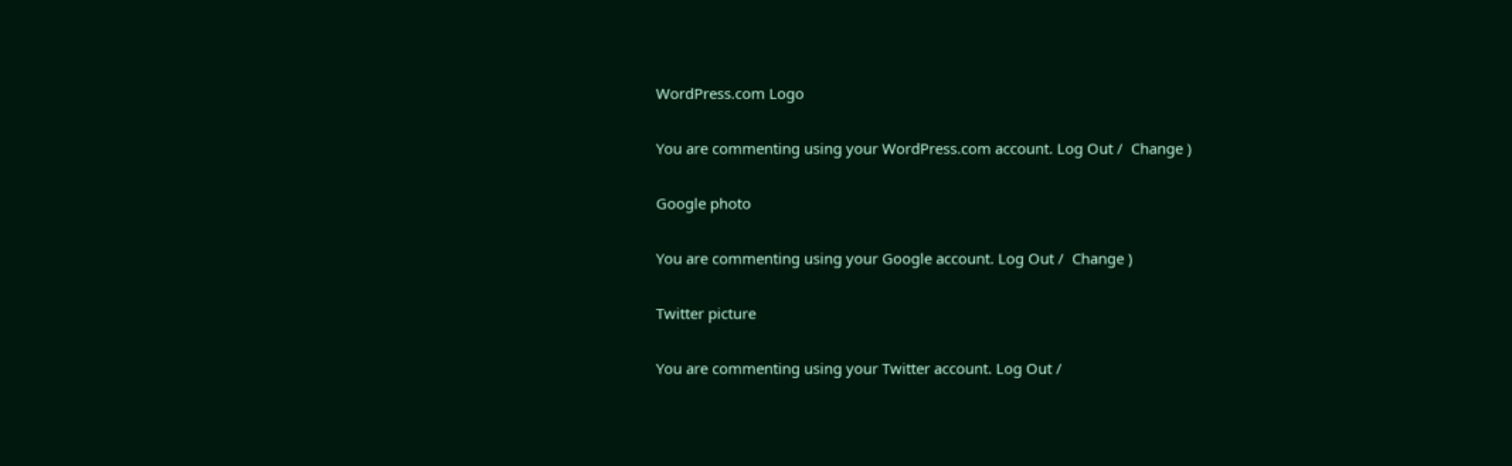WordPress.com Logo

You are commenting using your WordPress.com account. Log Out /  Change )

Google photo

You are commenting using your Google account. Log Out /  Change )

Twitter picture

You are commenting using your Twitter account. Log Out /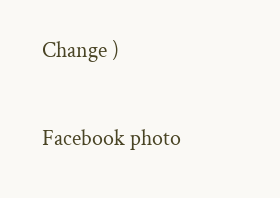Change )

Facebook photo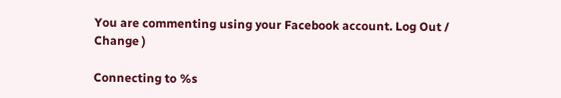You are commenting using your Facebook account. Log Out /  Change )

Connecting to %s